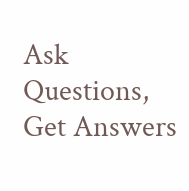Ask Questions, Get Answers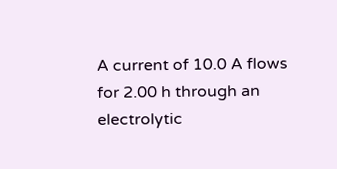A current of 10.0 A flows for 2.00 h through an electrolytic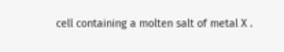cell containing a molten salt of metal X .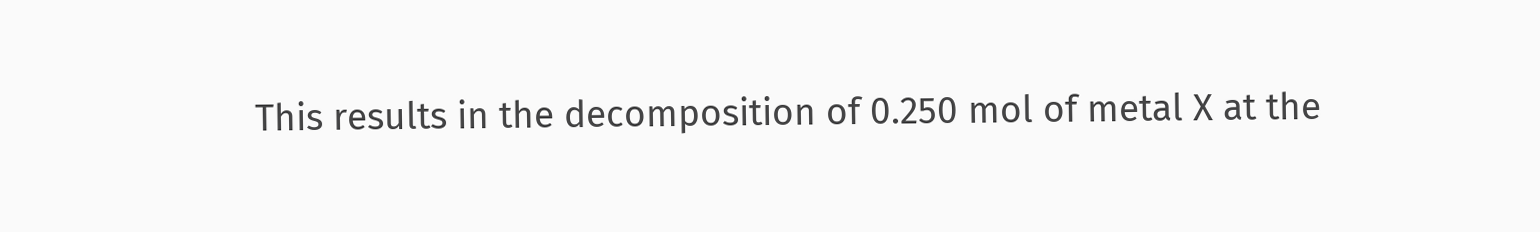This results in the decomposition of 0.250 mol of metal X at the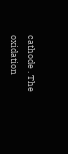cathode . The oxidation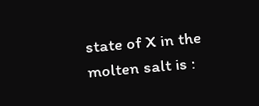state of X in the molten salt is :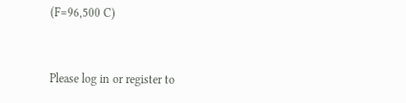(F=96,500 C)


Please log in or register to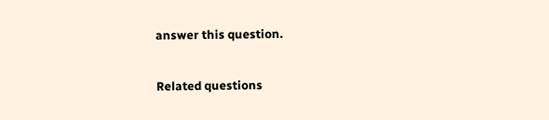answer this question.

Related questions